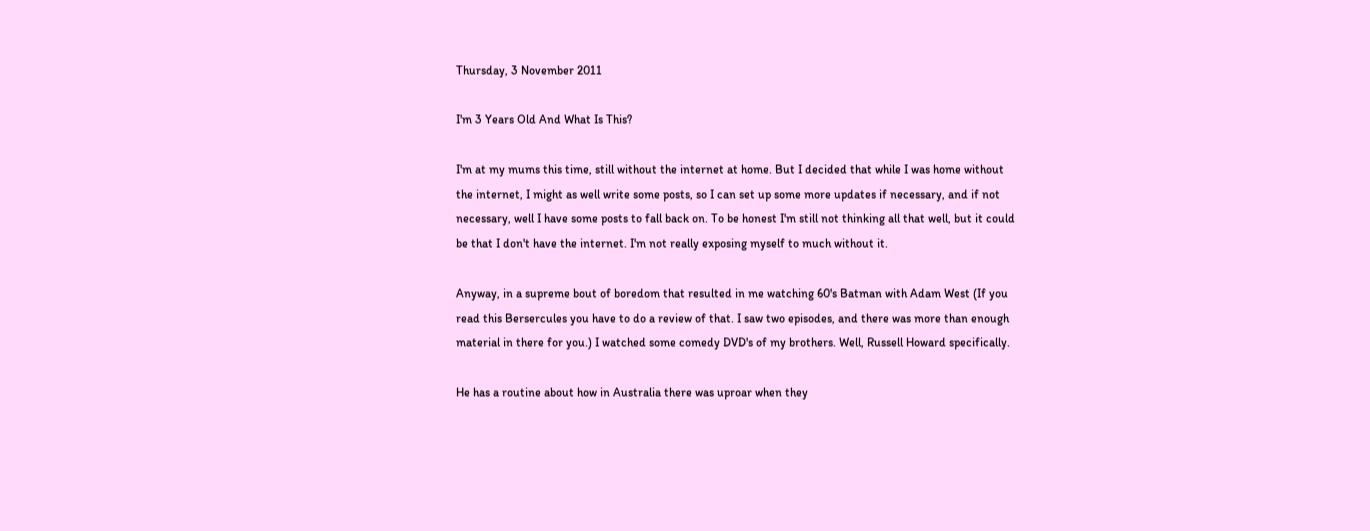Thursday, 3 November 2011

I'm 3 Years Old And What Is This?

I'm at my mums this time, still without the internet at home. But I decided that while I was home without the internet, I might as well write some posts, so I can set up some more updates if necessary, and if not necessary, well I have some posts to fall back on. To be honest I'm still not thinking all that well, but it could be that I don't have the internet. I'm not really exposing myself to much without it.

Anyway, in a supreme bout of boredom that resulted in me watching 60's Batman with Adam West (If you read this Bersercules you have to do a review of that. I saw two episodes, and there was more than enough material in there for you.) I watched some comedy DVD's of my brothers. Well, Russell Howard specifically.

He has a routine about how in Australia there was uproar when they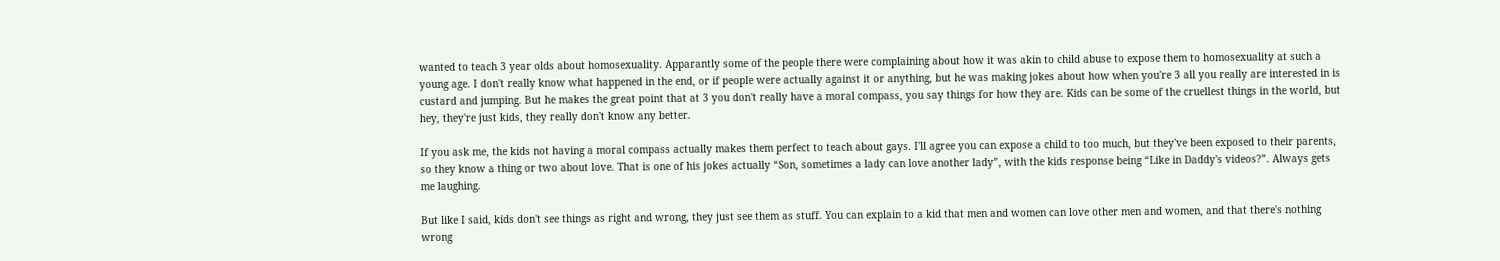wanted to teach 3 year olds about homosexuality. Apparantly some of the people there were complaining about how it was akin to child abuse to expose them to homosexuality at such a young age. I don't really know what happened in the end, or if people were actually against it or anything, but he was making jokes about how when you're 3 all you really are interested in is custard and jumping. But he makes the great point that at 3 you don't really have a moral compass, you say things for how they are. Kids can be some of the cruellest things in the world, but hey, they're just kids, they really don't know any better.

If you ask me, the kids not having a moral compass actually makes them perfect to teach about gays. I'll agree you can expose a child to too much, but they've been exposed to their parents, so they know a thing or two about love. That is one of his jokes actually “Son, sometimes a lady can love another lady”, with the kids response being “Like in Daddy's videos?”. Always gets me laughing.

But like I said, kids don't see things as right and wrong, they just see them as stuff. You can explain to a kid that men and women can love other men and women, and that there's nothing wrong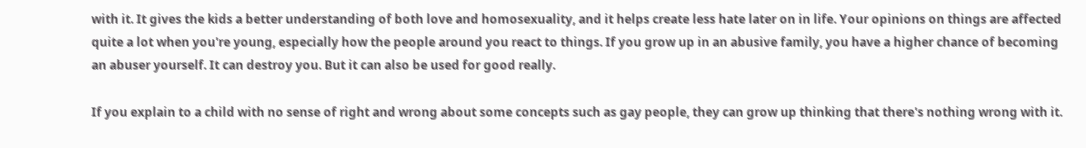with it. It gives the kids a better understanding of both love and homosexuality, and it helps create less hate later on in life. Your opinions on things are affected quite a lot when you're young, especially how the people around you react to things. If you grow up in an abusive family, you have a higher chance of becoming an abuser yourself. It can destroy you. But it can also be used for good really.

If you explain to a child with no sense of right and wrong about some concepts such as gay people, they can grow up thinking that there's nothing wrong with it.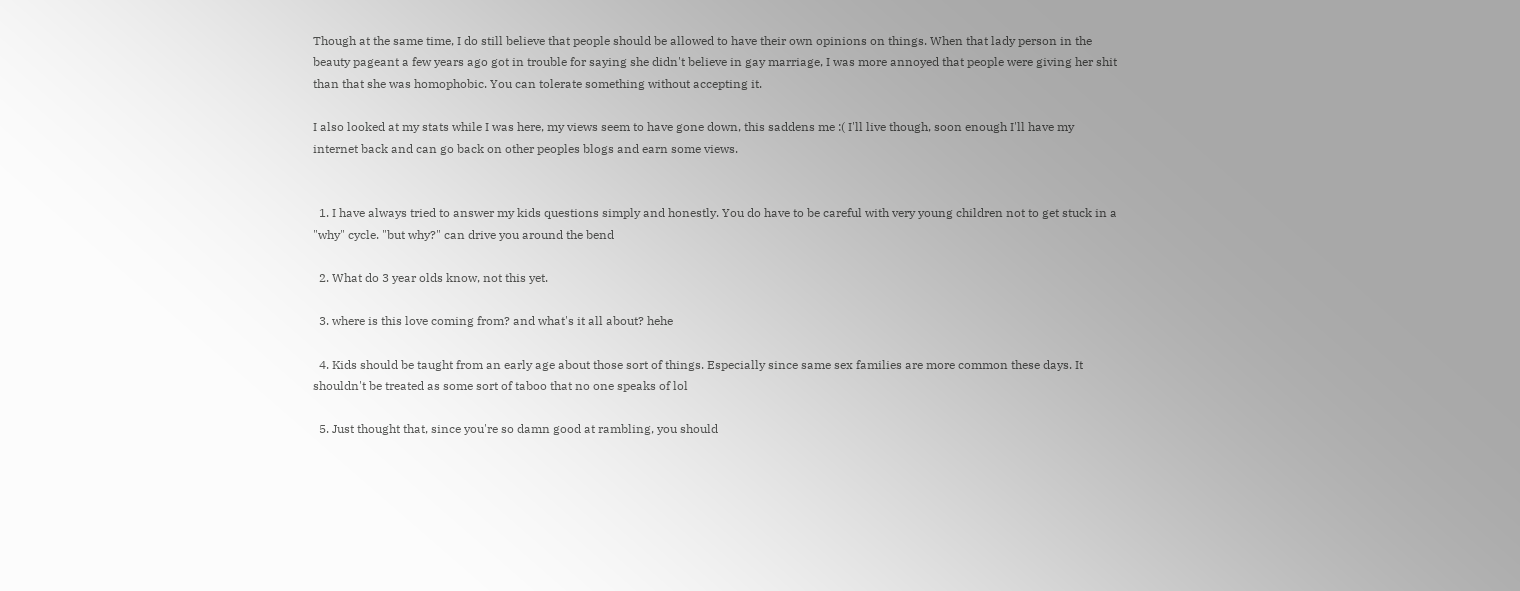Though at the same time, I do still believe that people should be allowed to have their own opinions on things. When that lady person in the beauty pageant a few years ago got in trouble for saying she didn't believe in gay marriage, I was more annoyed that people were giving her shit than that she was homophobic. You can tolerate something without accepting it.

I also looked at my stats while I was here, my views seem to have gone down, this saddens me :( I'll live though, soon enough I'll have my internet back and can go back on other peoples blogs and earn some views.


  1. I have always tried to answer my kids questions simply and honestly. You do have to be careful with very young children not to get stuck in a "why" cycle. "but why?" can drive you around the bend

  2. What do 3 year olds know, not this yet.

  3. where is this love coming from? and what's it all about? hehe

  4. Kids should be taught from an early age about those sort of things. Especially since same sex families are more common these days. It shouldn't be treated as some sort of taboo that no one speaks of lol

  5. Just thought that, since you're so damn good at rambling, you should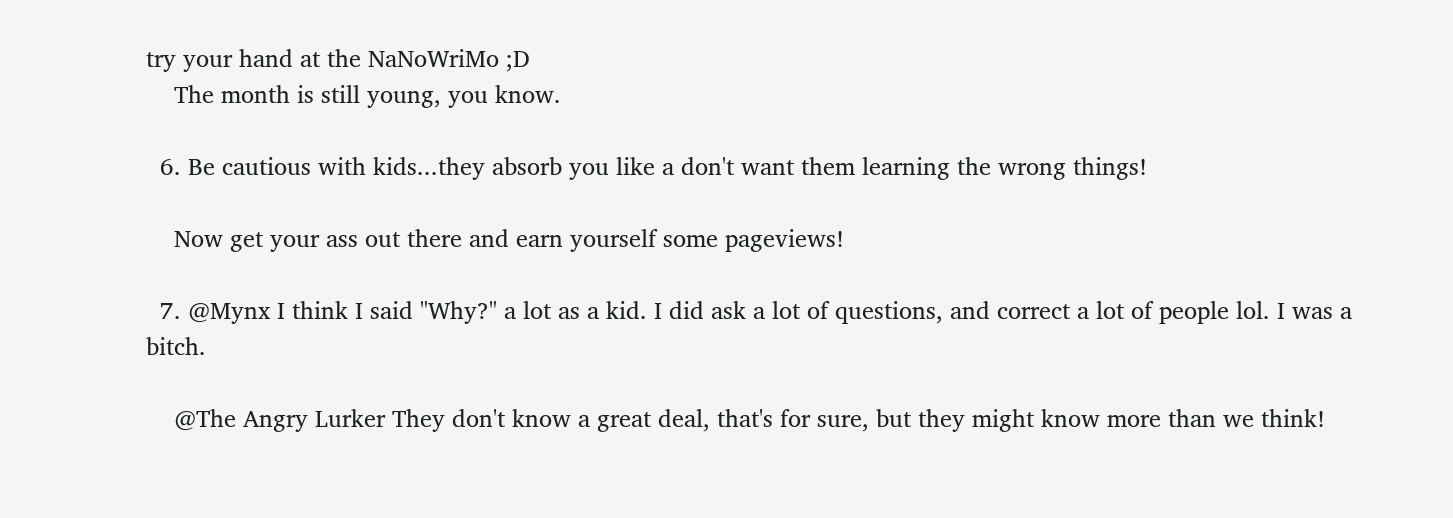try your hand at the NaNoWriMo ;D
    The month is still young, you know.

  6. Be cautious with kids...they absorb you like a don't want them learning the wrong things!

    Now get your ass out there and earn yourself some pageviews!

  7. @Mynx I think I said "Why?" a lot as a kid. I did ask a lot of questions, and correct a lot of people lol. I was a bitch.

    @The Angry Lurker They don't know a great deal, that's for sure, but they might know more than we think!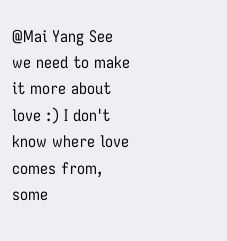@Mai Yang See we need to make it more about love :) I don't know where love comes from, some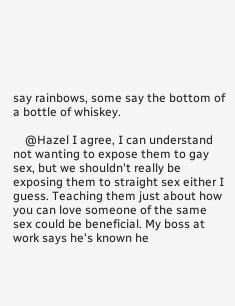say rainbows, some say the bottom of a bottle of whiskey.

    @Hazel I agree, I can understand not wanting to expose them to gay sex, but we shouldn't really be exposing them to straight sex either I guess. Teaching them just about how you can love someone of the same sex could be beneficial. My boss at work says he's known he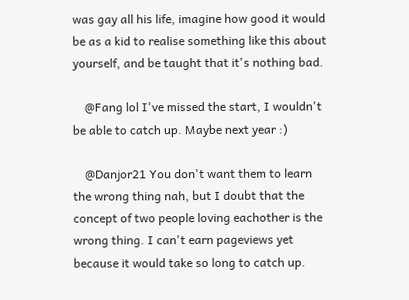was gay all his life, imagine how good it would be as a kid to realise something like this about yourself, and be taught that it's nothing bad.

    @Fang lol I've missed the start, I wouldn't be able to catch up. Maybe next year :)

    @Danjor21 You don't want them to learn the wrong thing nah, but I doubt that the concept of two people loving eachother is the wrong thing. I can't earn pageviews yet because it would take so long to catch up.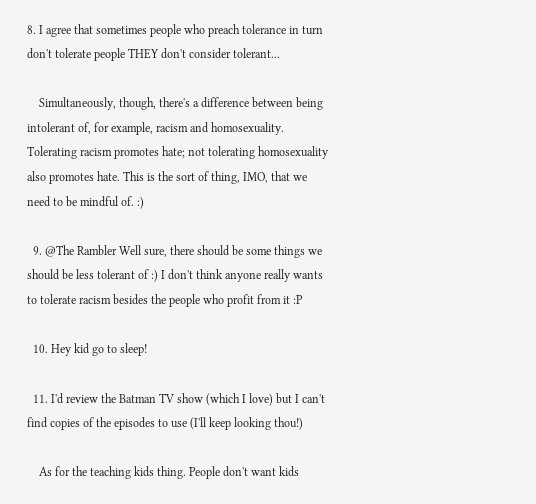8. I agree that sometimes people who preach tolerance in turn don't tolerate people THEY don't consider tolerant...

    Simultaneously, though, there's a difference between being intolerant of, for example, racism and homosexuality. Tolerating racism promotes hate; not tolerating homosexuality also promotes hate. This is the sort of thing, IMO, that we need to be mindful of. :)

  9. @The Rambler Well sure, there should be some things we should be less tolerant of :) I don't think anyone really wants to tolerate racism besides the people who profit from it :P

  10. Hey kid go to sleep!

  11. I'd review the Batman TV show (which I love) but I can't find copies of the episodes to use (I'll keep looking thou!)

    As for the teaching kids thing. People don't want kids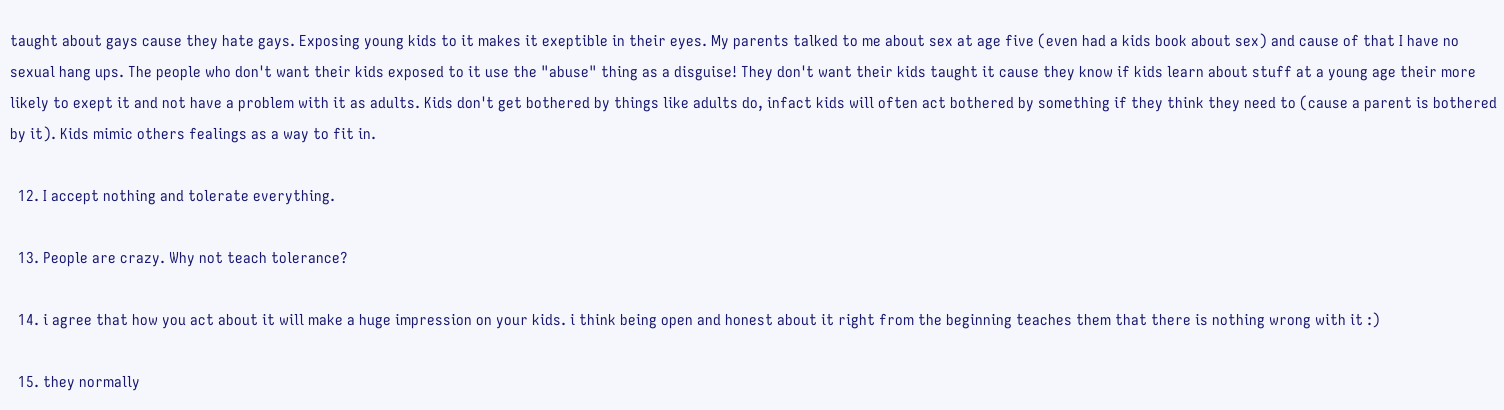taught about gays cause they hate gays. Exposing young kids to it makes it exeptible in their eyes. My parents talked to me about sex at age five (even had a kids book about sex) and cause of that I have no sexual hang ups. The people who don't want their kids exposed to it use the "abuse" thing as a disguise! They don't want their kids taught it cause they know if kids learn about stuff at a young age their more likely to exept it and not have a problem with it as adults. Kids don't get bothered by things like adults do, infact kids will often act bothered by something if they think they need to (cause a parent is bothered by it). Kids mimic others fealings as a way to fit in.

  12. I accept nothing and tolerate everything.

  13. People are crazy. Why not teach tolerance?

  14. i agree that how you act about it will make a huge impression on your kids. i think being open and honest about it right from the beginning teaches them that there is nothing wrong with it :)

  15. they normally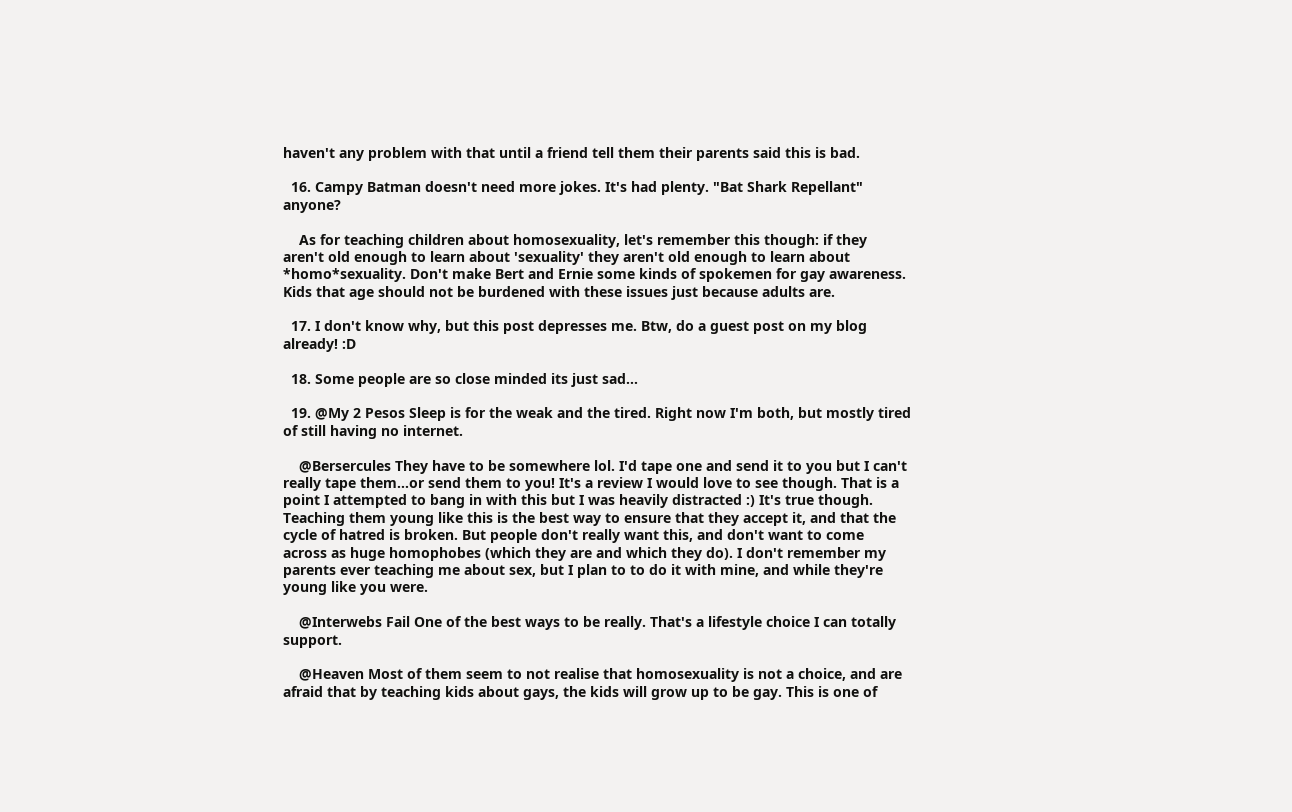haven't any problem with that until a friend tell them their parents said this is bad.

  16. Campy Batman doesn't need more jokes. It's had plenty. "Bat Shark Repellant" anyone?

    As for teaching children about homosexuality, let's remember this though: if they aren't old enough to learn about 'sexuality' they aren't old enough to learn about *homo*sexuality. Don't make Bert and Ernie some kinds of spokemen for gay awareness. Kids that age should not be burdened with these issues just because adults are.

  17. I don't know why, but this post depresses me. Btw, do a guest post on my blog already! :D

  18. Some people are so close minded its just sad...

  19. @My 2 Pesos Sleep is for the weak and the tired. Right now I'm both, but mostly tired of still having no internet.

    @Bersercules They have to be somewhere lol. I'd tape one and send it to you but I can't really tape them...or send them to you! It's a review I would love to see though. That is a point I attempted to bang in with this but I was heavily distracted :) It's true though. Teaching them young like this is the best way to ensure that they accept it, and that the cycle of hatred is broken. But people don't really want this, and don't want to come across as huge homophobes (which they are and which they do). I don't remember my parents ever teaching me about sex, but I plan to to do it with mine, and while they're young like you were.

    @Interwebs Fail One of the best ways to be really. That's a lifestyle choice I can totally support.

    @Heaven Most of them seem to not realise that homosexuality is not a choice, and are afraid that by teaching kids about gays, the kids will grow up to be gay. This is one of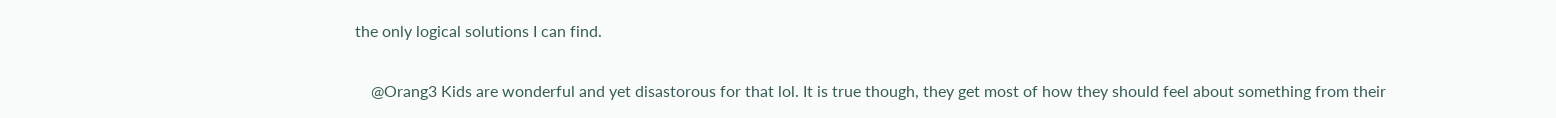the only logical solutions I can find.

    @Orang3 Kids are wonderful and yet disastorous for that lol. It is true though, they get most of how they should feel about something from their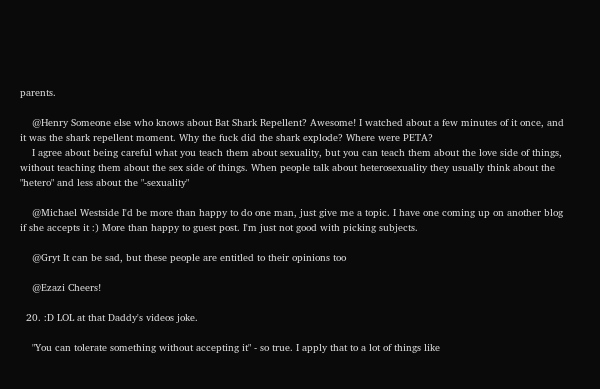parents.

    @Henry Someone else who knows about Bat Shark Repellent? Awesome! I watched about a few minutes of it once, and it was the shark repellent moment. Why the fuck did the shark explode? Where were PETA?
    I agree about being careful what you teach them about sexuality, but you can teach them about the love side of things, without teaching them about the sex side of things. When people talk about heterosexuality they usually think about the "hetero" and less about the "-sexuality"

    @Michael Westside I'd be more than happy to do one man, just give me a topic. I have one coming up on another blog if she accepts it :) More than happy to guest post. I'm just not good with picking subjects.

    @Gryt It can be sad, but these people are entitled to their opinions too

    @Ezazi Cheers!

  20. :D LOL at that Daddy's videos joke.

    "You can tolerate something without accepting it" - so true. I apply that to a lot of things like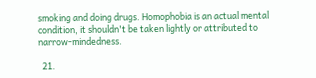smoking and doing drugs. Homophobia is an actual mental condition, it shouldn't be taken lightly or attributed to narrow-mindedness.

  21.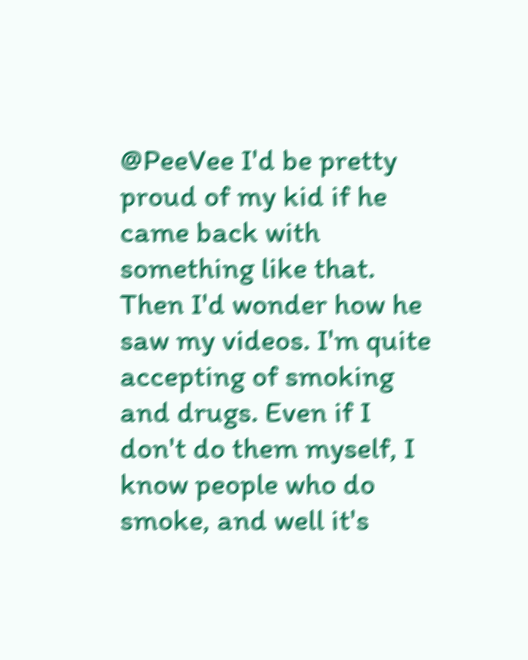@PeeVee I'd be pretty proud of my kid if he came back with something like that. Then I'd wonder how he saw my videos. I'm quite accepting of smoking and drugs. Even if I don't do them myself, I know people who do smoke, and well it's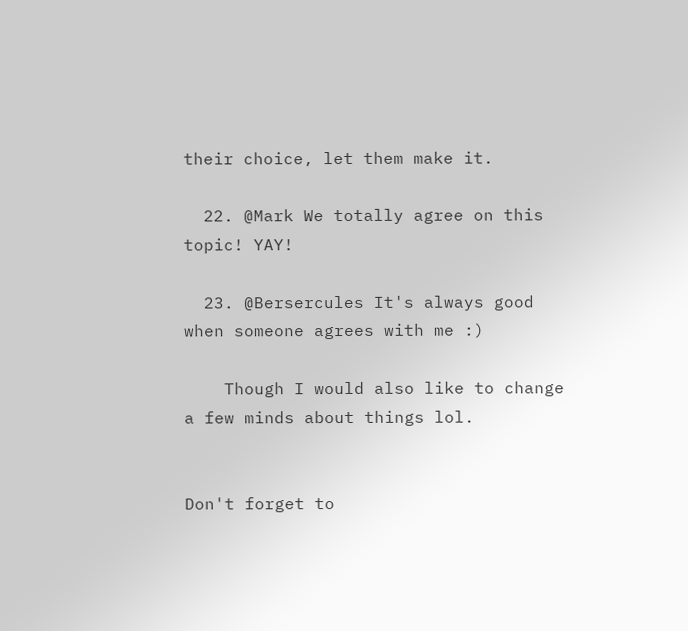their choice, let them make it.

  22. @Mark We totally agree on this topic! YAY!

  23. @Bersercules It's always good when someone agrees with me :)

    Though I would also like to change a few minds about things lol.


Don't forget to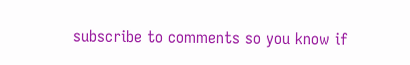subscribe to comments so you know if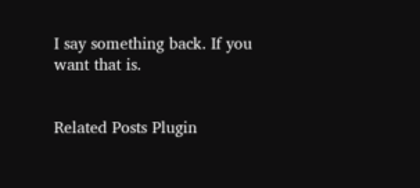I say something back. If you want that is.


Related Posts Plugin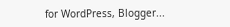for WordPress, Blogger...